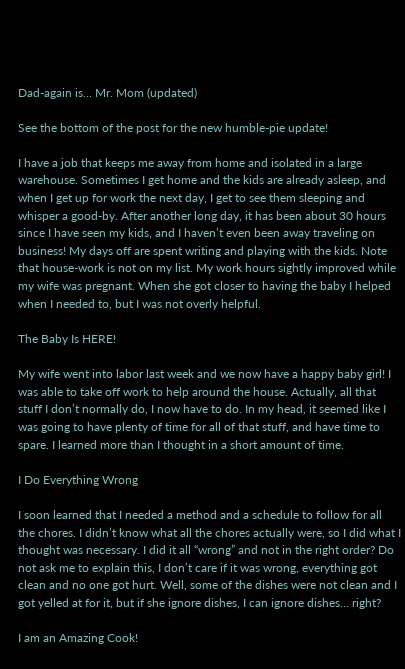Dad-again is… Mr. Mom (updated)

See the bottom of the post for the new humble-pie update!

I have a job that keeps me away from home and isolated in a large warehouse. Sometimes I get home and the kids are already asleep, and when I get up for work the next day, I get to see them sleeping and whisper a good-by. After another long day, it has been about 30 hours since I have seen my kids, and I haven’t even been away traveling on business! My days off are spent writing and playing with the kids. Note that house-work is not on my list. My work hours sightly improved while my wife was pregnant. When she got closer to having the baby I helped when I needed to, but I was not overly helpful.

The Baby Is HERE!

My wife went into labor last week and we now have a happy baby girl! I was able to take off work to help around the house. Actually, all that stuff I don’t normally do, I now have to do. In my head, it seemed like I was going to have plenty of time for all of that stuff, and have time to spare. I learned more than I thought in a short amount of time.

I Do Everything Wrong

I soon learned that I needed a method and a schedule to follow for all the chores. I didn’t know what all the chores actually were, so I did what I thought was necessary. I did it all “wrong” and not in the right order? Do not ask me to explain this, I don’t care if it was wrong, everything got clean and no one got hurt. Well, some of the dishes were not clean and I got yelled at for it, but if she ignore dishes, I can ignore dishes… right?

I am an Amazing Cook!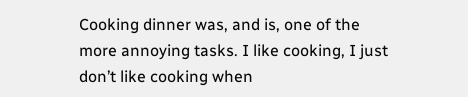Cooking dinner was, and is, one of the more annoying tasks. I like cooking, I just don’t like cooking when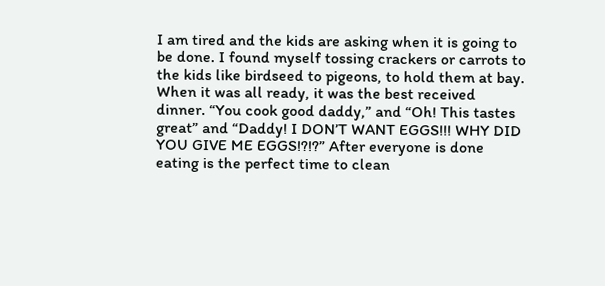I am tired and the kids are asking when it is going to be done. I found myself tossing crackers or carrots to the kids like birdseed to pigeons, to hold them at bay. When it was all ready, it was the best received dinner. “You cook good daddy,” and “Oh! This tastes great” and “Daddy! I DON’T WANT EGGS!!! WHY DID YOU GIVE ME EGGS!?!?” After everyone is done eating is the perfect time to clean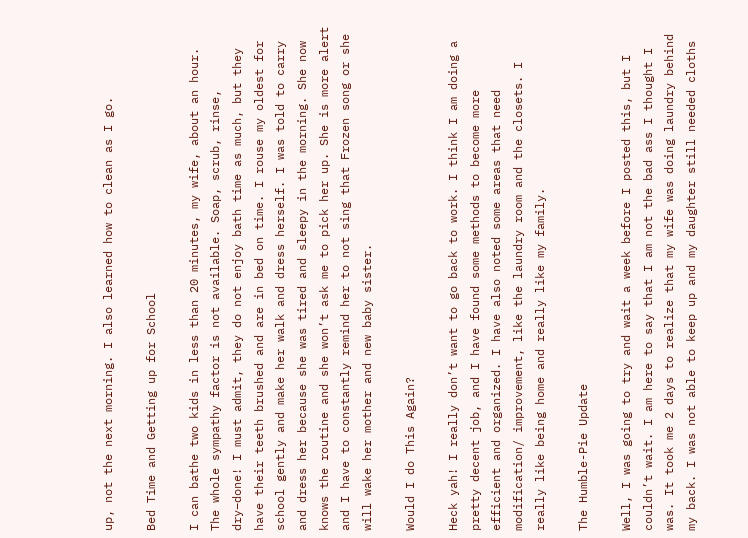up, not the next morning. I also learned how to clean as I go.

Bed Time and Getting up for School

I can bathe two kids in less than 20 minutes, my wife, about an hour. The whole sympathy factor is not available. Soap, scrub, rinse, dry–done! I must admit, they do not enjoy bath time as much, but they have their teeth brushed and are in bed on time. I rouse my oldest for school gently and make her walk and dress herself. I was told to carry and dress her because she was tired and sleepy in the morning. She now knows the routine and she won’t ask me to pick her up. She is more alert and I have to constantly remind her to not sing that Frozen song or she will wake her mother and new baby sister.

Would I do This Again?

Heck yah! I really don’t want to go back to work. I think I am doing a pretty decent job, and I have found some methods to become more efficient and organized. I have also noted some areas that need modification/ improvement, like the laundry room and the closets. I really like being home and really like my family.

The Humble-Pie Update

Well, I was going to try and wait a week before I posted this, but I couldn’t wait. I am here to say that I am not the bad ass I thought I was. It took me 2 days to realize that my wife was doing laundry behind my back. I was not able to keep up and my daughter still needed cloths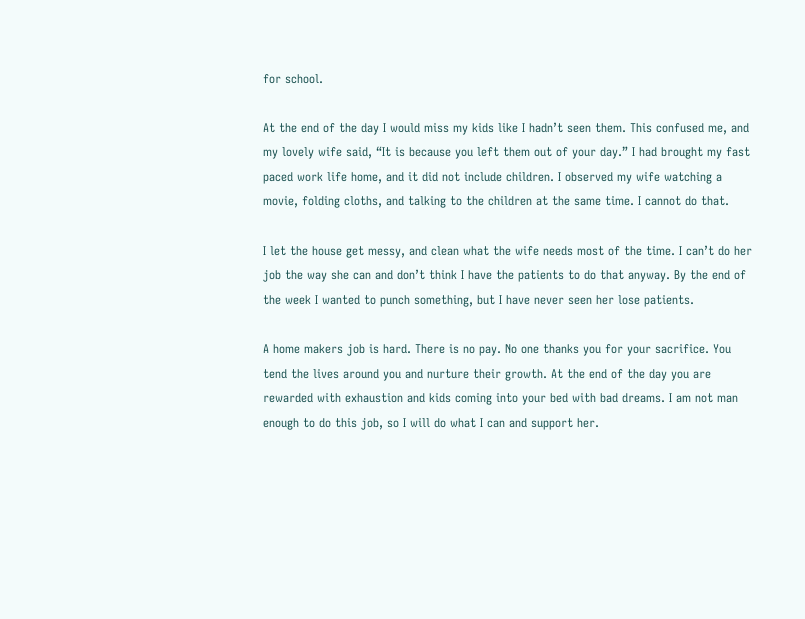for school.

At the end of the day I would miss my kids like I hadn’t seen them. This confused me, and my lovely wife said, “It is because you left them out of your day.” I had brought my fast paced work life home, and it did not include children. I observed my wife watching a movie, folding cloths, and talking to the children at the same time. I cannot do that.

I let the house get messy, and clean what the wife needs most of the time. I can’t do her job the way she can and don’t think I have the patients to do that anyway. By the end of the week I wanted to punch something, but I have never seen her lose patients.

A home makers job is hard. There is no pay. No one thanks you for your sacrifice. You tend the lives around you and nurture their growth. At the end of the day you are rewarded with exhaustion and kids coming into your bed with bad dreams. I am not man enough to do this job, so I will do what I can and support her.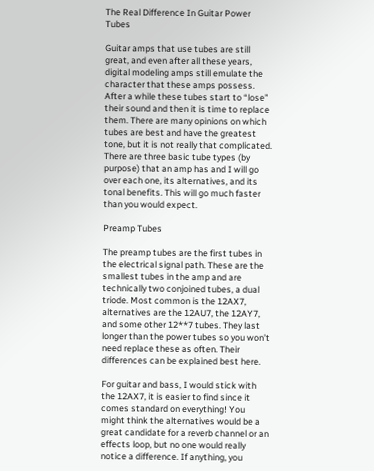The Real Difference In Guitar Power Tubes

Guitar amps that use tubes are still great, and even after all these years, digital modeling amps still emulate the character that these amps possess. After a while these tubes start to “lose” their sound and then it is time to replace them. There are many opinions on which tubes are best and have the greatest tone, but it is not really that complicated. There are three basic tube types (by purpose) that an amp has and I will go over each one, its alternatives, and its tonal benefits. This will go much faster than you would expect.

Preamp Tubes

The preamp tubes are the first tubes in the electrical signal path. These are the smallest tubes in the amp and are technically two conjoined tubes, a dual triode. Most common is the 12AX7, alternatives are the 12AU7, the 12AY7, and some other 12**7 tubes. They last longer than the power tubes so you won’t need replace these as often. Their differences can be explained best here.

For guitar and bass, I would stick with the 12AX7, it is easier to find since it comes standard on everything! You might think the alternatives would be a great candidate for a reverb channel or an effects loop, but no one would really notice a difference. If anything, you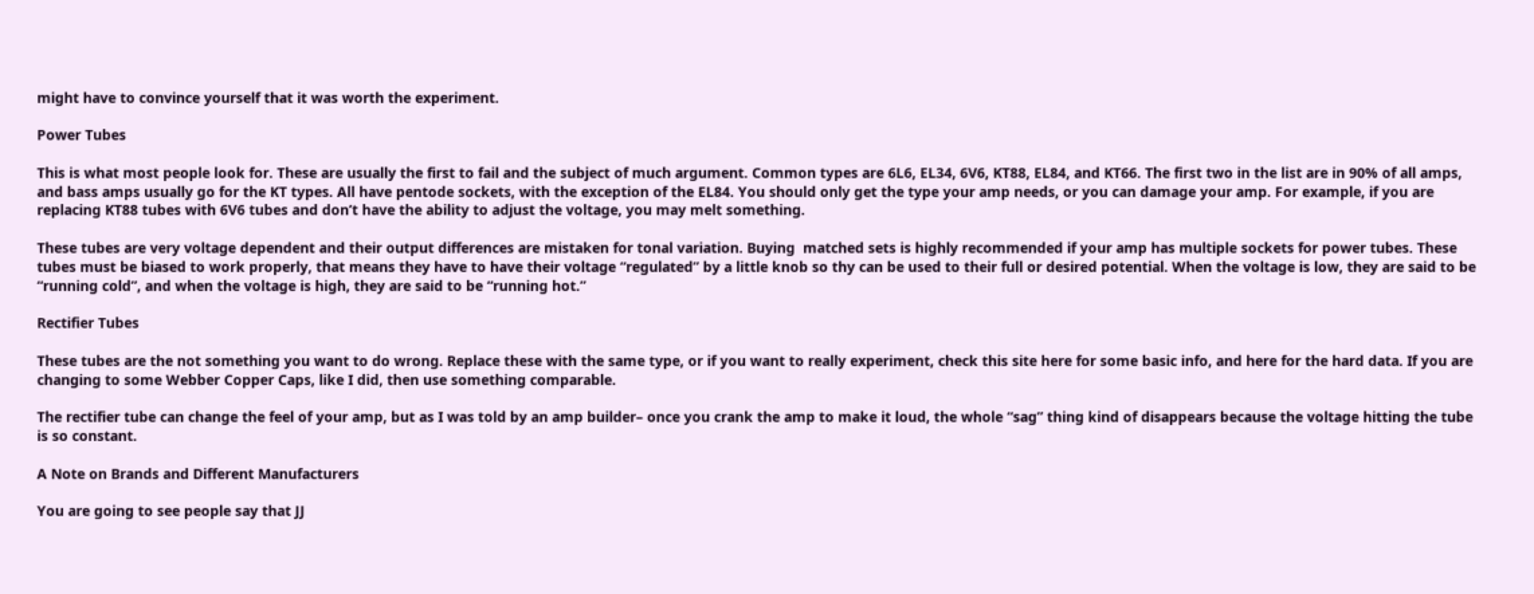might have to convince yourself that it was worth the experiment.

Power Tubes

This is what most people look for. These are usually the first to fail and the subject of much argument. Common types are 6L6, EL34, 6V6, KT88, EL84, and KT66. The first two in the list are in 90% of all amps, and bass amps usually go for the KT types. All have pentode sockets, with the exception of the EL84. You should only get the type your amp needs, or you can damage your amp. For example, if you are replacing KT88 tubes with 6V6 tubes and don’t have the ability to adjust the voltage, you may melt something.

These tubes are very voltage dependent and their output differences are mistaken for tonal variation. Buying  matched sets is highly recommended if your amp has multiple sockets for power tubes. These tubes must be biased to work properly, that means they have to have their voltage “regulated” by a little knob so thy can be used to their full or desired potential. When the voltage is low, they are said to be “running cold”, and when the voltage is high, they are said to be “running hot.”

Rectifier Tubes

These tubes are the not something you want to do wrong. Replace these with the same type, or if you want to really experiment, check this site here for some basic info, and here for the hard data. If you are changing to some Webber Copper Caps, like I did, then use something comparable.

The rectifier tube can change the feel of your amp, but as I was told by an amp builder– once you crank the amp to make it loud, the whole “sag” thing kind of disappears because the voltage hitting the tube is so constant.

A Note on Brands and Different Manufacturers

You are going to see people say that JJ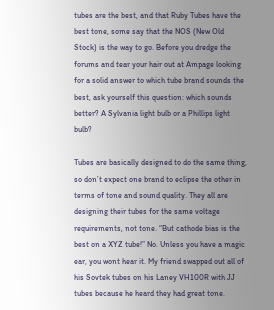tubes are the best, and that Ruby Tubes have the best tone, some say that the NOS (New Old Stock) is the way to go. Before you dredge the forums and tear your hair out at Ampage looking for a solid answer to which tube brand sounds the best, ask yourself this question: which sounds better? A Sylvania light bulb or a Phillips light bulb?

Tubes are basically designed to do the same thing, so don’t expect one brand to eclipse the other in terms of tone and sound quality. They all are designing their tubes for the same voltage requirements, not tone. “But cathode bias is the best on a XYZ tube!” No. Unless you have a magic ear, you wont hear it. My friend swapped out all of his Sovtek tubes on his Laney VH100R with JJ tubes because he heard they had great tone.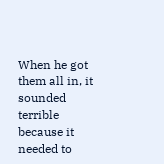When he got them all in, it sounded terrible because it needed to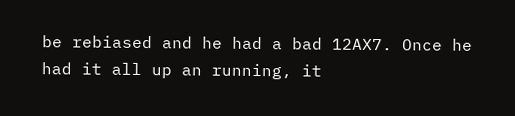be rebiased and he had a bad 12AX7. Once he had it all up an running, it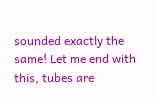sounded exactly the same! Let me end with this, tubes are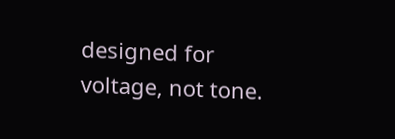designed for voltage, not tone.